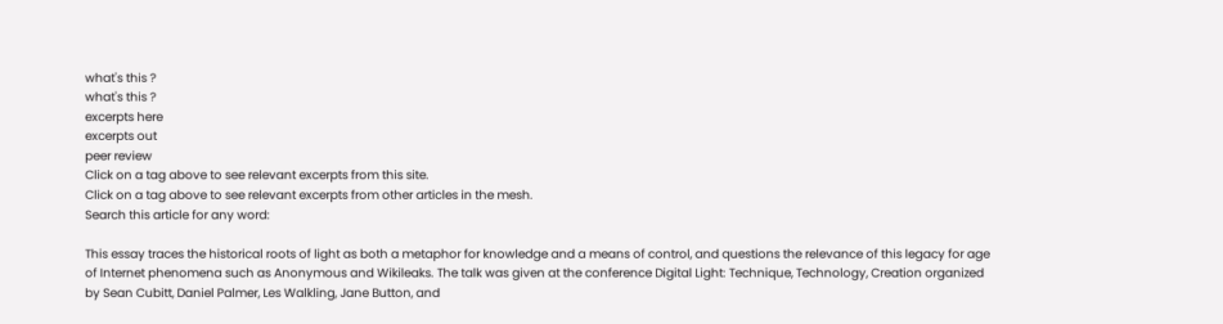what's this ?
what's this ?
excerpts here
excerpts out
peer review
Click on a tag above to see relevant excerpts from this site.
Click on a tag above to see relevant excerpts from other articles in the mesh.
Search this article for any word:

This essay traces the historical roots of light as both a metaphor for knowledge and a means of control, and questions the relevance of this legacy for age of Internet phenomena such as Anonymous and Wikileaks. The talk was given at the conference Digital Light: Technique, Technology, Creation organized by Sean Cubitt, Daniel Palmer, Les Walkling, Jane Button, and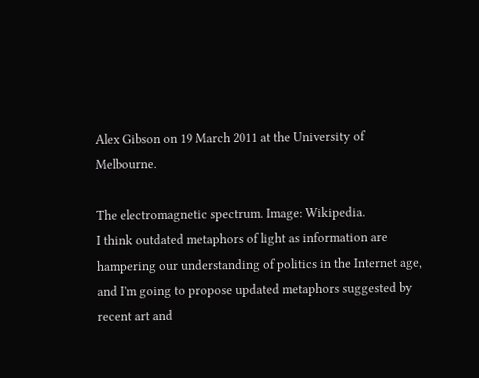Alex Gibson on 19 March 2011 at the University of Melbourne.

The electromagnetic spectrum. Image: Wikipedia.
I think outdated metaphors of light as information are hampering our understanding of politics in the Internet age, and I'm going to propose updated metaphors suggested by recent art and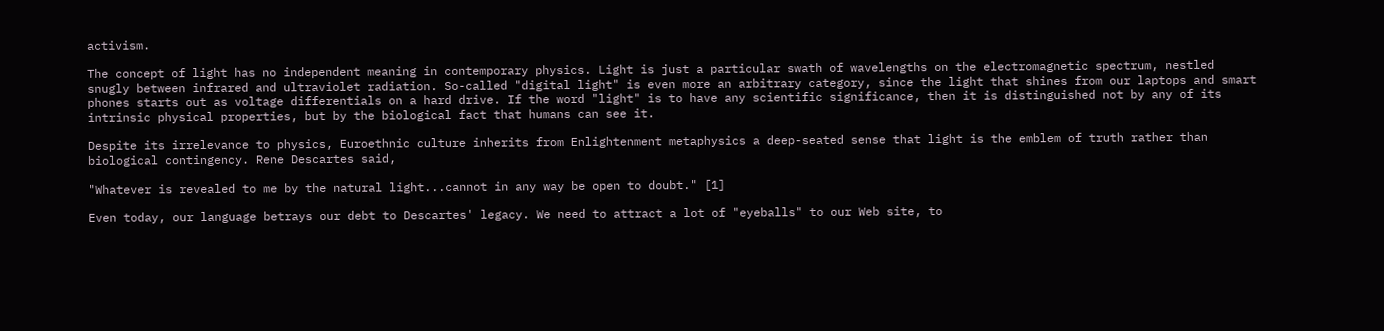activism.

The concept of light has no independent meaning in contemporary physics. Light is just a particular swath of wavelengths on the electromagnetic spectrum, nestled snugly between infrared and ultraviolet radiation. So-called "digital light" is even more an arbitrary category, since the light that shines from our laptops and smart phones starts out as voltage differentials on a hard drive. If the word "light" is to have any scientific significance, then it is distinguished not by any of its intrinsic physical properties, but by the biological fact that humans can see it.

Despite its irrelevance to physics, Euroethnic culture inherits from Enlightenment metaphysics a deep-seated sense that light is the emblem of truth rather than biological contingency. Rene Descartes said,

"Whatever is revealed to me by the natural light...cannot in any way be open to doubt." [1]

Even today, our language betrays our debt to Descartes' legacy. We need to attract a lot of "eyeballs" to our Web site, to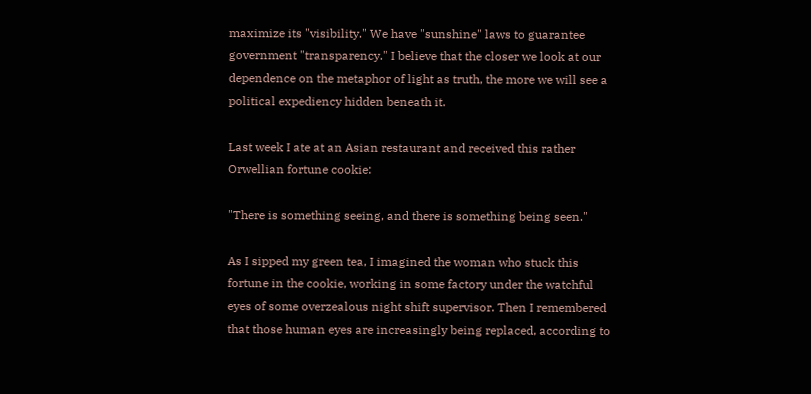maximize its "visibility." We have "sunshine" laws to guarantee government "transparency." I believe that the closer we look at our dependence on the metaphor of light as truth, the more we will see a political expediency hidden beneath it.

Last week I ate at an Asian restaurant and received this rather Orwellian fortune cookie:

"There is something seeing, and there is something being seen."

As I sipped my green tea, I imagined the woman who stuck this fortune in the cookie, working in some factory under the watchful eyes of some overzealous night shift supervisor. Then I remembered that those human eyes are increasingly being replaced, according to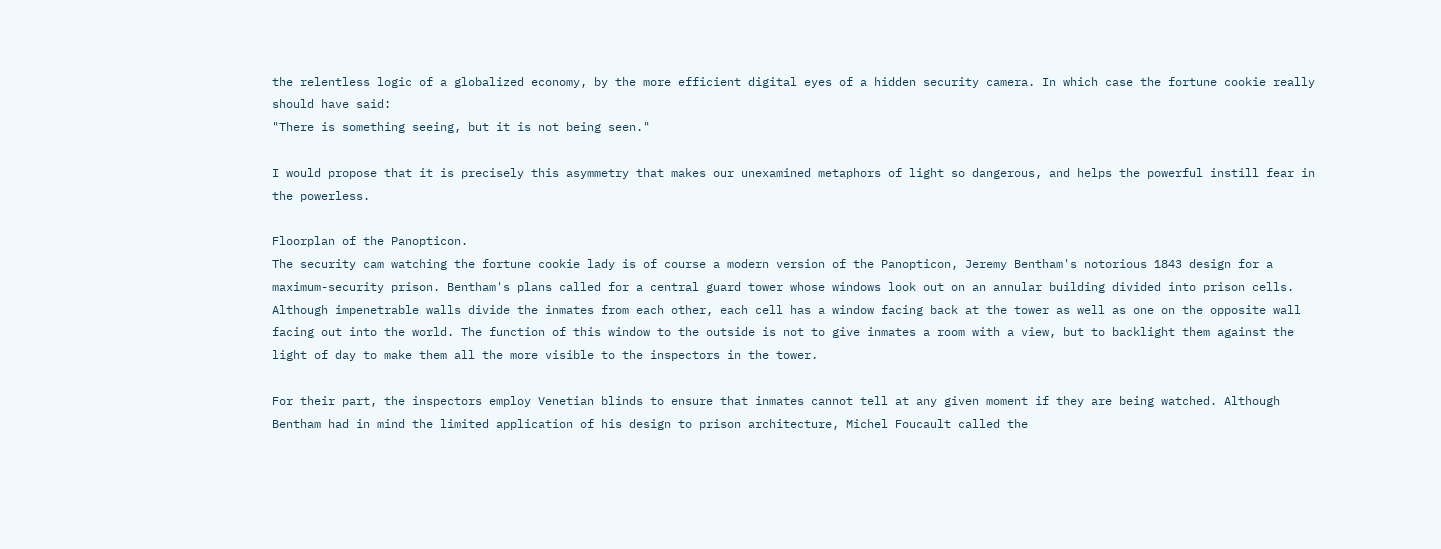the relentless logic of a globalized economy, by the more efficient digital eyes of a hidden security camera. In which case the fortune cookie really should have said:
"There is something seeing, but it is not being seen."

I would propose that it is precisely this asymmetry that makes our unexamined metaphors of light so dangerous, and helps the powerful instill fear in the powerless.

Floorplan of the Panopticon.
The security cam watching the fortune cookie lady is of course a modern version of the Panopticon, Jeremy Bentham's notorious 1843 design for a maximum-security prison. Bentham's plans called for a central guard tower whose windows look out on an annular building divided into prison cells. Although impenetrable walls divide the inmates from each other, each cell has a window facing back at the tower as well as one on the opposite wall facing out into the world. The function of this window to the outside is not to give inmates a room with a view, but to backlight them against the light of day to make them all the more visible to the inspectors in the tower.

For their part, the inspectors employ Venetian blinds to ensure that inmates cannot tell at any given moment if they are being watched. Although Bentham had in mind the limited application of his design to prison architecture, Michel Foucault called the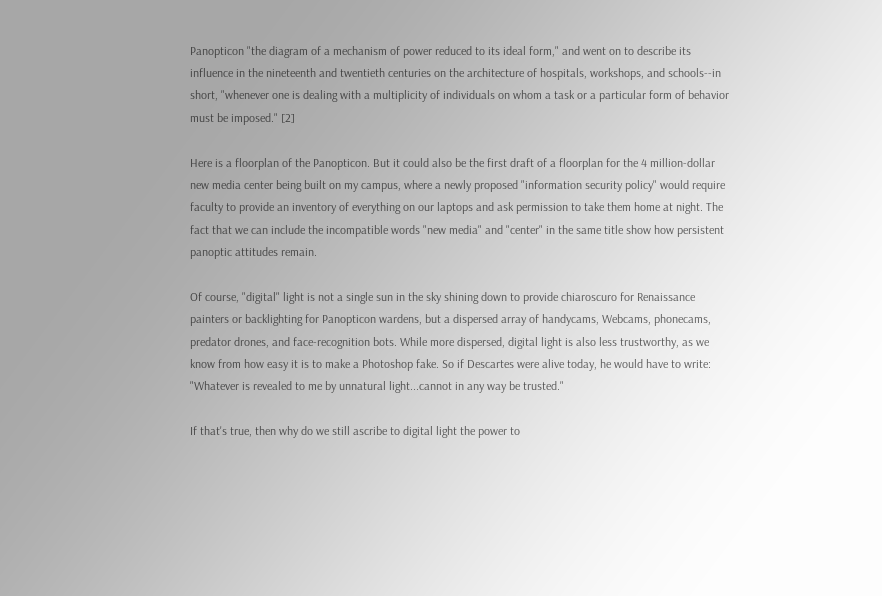Panopticon "the diagram of a mechanism of power reduced to its ideal form," and went on to describe its influence in the nineteenth and twentieth centuries on the architecture of hospitals, workshops, and schools--in short, "whenever one is dealing with a multiplicity of individuals on whom a task or a particular form of behavior must be imposed." [2]

Here is a floorplan of the Panopticon. But it could also be the first draft of a floorplan for the 4 million-dollar new media center being built on my campus, where a newly proposed "information security policy" would require faculty to provide an inventory of everything on our laptops and ask permission to take them home at night. The fact that we can include the incompatible words "new media" and "center" in the same title show how persistent panoptic attitudes remain.

Of course, "digital" light is not a single sun in the sky shining down to provide chiaroscuro for Renaissance painters or backlighting for Panopticon wardens, but a dispersed array of handycams, Webcams, phonecams, predator drones, and face-recognition bots. While more dispersed, digital light is also less trustworthy, as we know from how easy it is to make a Photoshop fake. So if Descartes were alive today, he would have to write:
"Whatever is revealed to me by unnatural light...cannot in any way be trusted."

If that's true, then why do we still ascribe to digital light the power to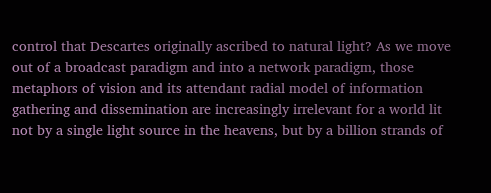control that Descartes originally ascribed to natural light? As we move out of a broadcast paradigm and into a network paradigm, those metaphors of vision and its attendant radial model of information gathering and dissemination are increasingly irrelevant for a world lit not by a single light source in the heavens, but by a billion strands of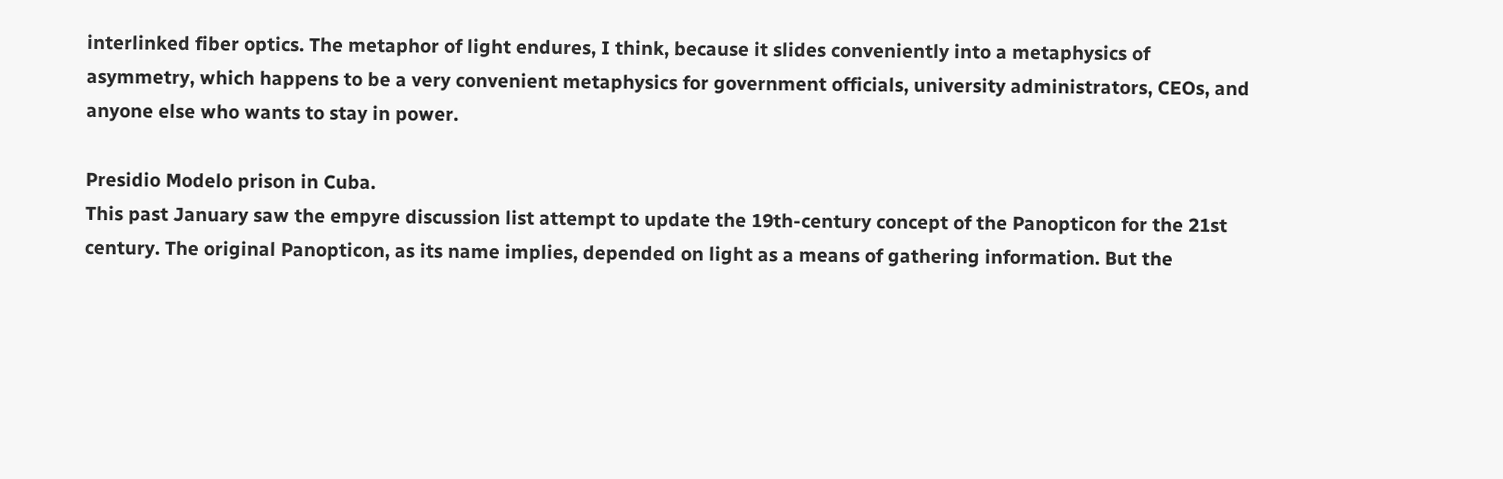interlinked fiber optics. The metaphor of light endures, I think, because it slides conveniently into a metaphysics of asymmetry, which happens to be a very convenient metaphysics for government officials, university administrators, CEOs, and anyone else who wants to stay in power.

Presidio Modelo prison in Cuba.
This past January saw the empyre discussion list attempt to update the 19th-century concept of the Panopticon for the 21st century. The original Panopticon, as its name implies, depended on light as a means of gathering information. But the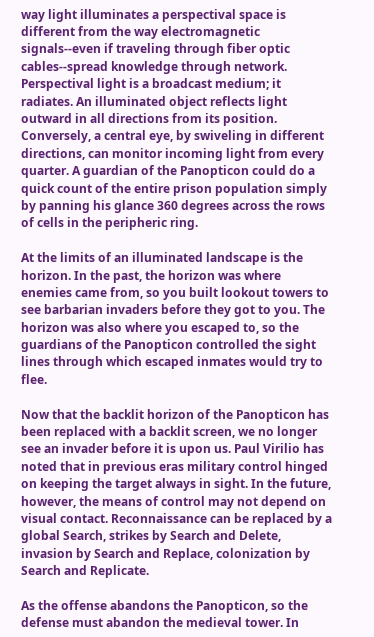way light illuminates a perspectival space is different from the way electromagnetic signals--even if traveling through fiber optic cables--spread knowledge through network. Perspectival light is a broadcast medium; it radiates. An illuminated object reflects light outward in all directions from its position. Conversely, a central eye, by swiveling in different directions, can monitor incoming light from every quarter. A guardian of the Panopticon could do a quick count of the entire prison population simply by panning his glance 360 degrees across the rows of cells in the peripheric ring.

At the limits of an illuminated landscape is the horizon. In the past, the horizon was where enemies came from, so you built lookout towers to see barbarian invaders before they got to you. The horizon was also where you escaped to, so the guardians of the Panopticon controlled the sight lines through which escaped inmates would try to flee.

Now that the backlit horizon of the Panopticon has been replaced with a backlit screen, we no longer see an invader before it is upon us. Paul Virilio has noted that in previous eras military control hinged on keeping the target always in sight. In the future, however, the means of control may not depend on visual contact. Reconnaissance can be replaced by a global Search, strikes by Search and Delete, invasion by Search and Replace, colonization by Search and Replicate.

As the offense abandons the Panopticon, so the defense must abandon the medieval tower. In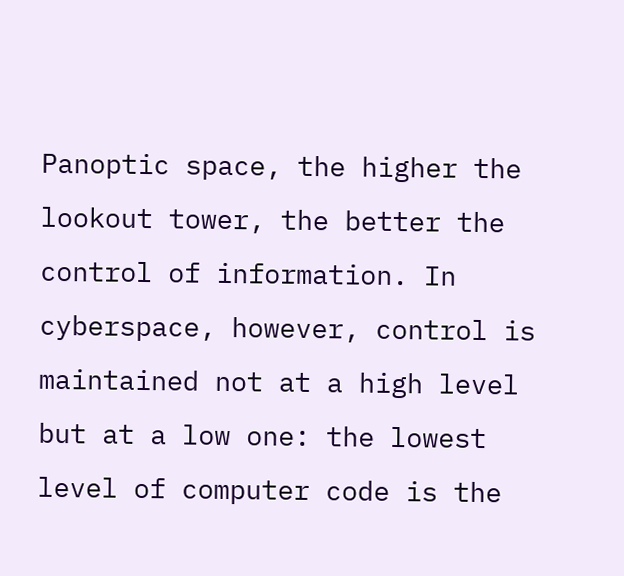Panoptic space, the higher the lookout tower, the better the control of information. In cyberspace, however, control is maintained not at a high level but at a low one: the lowest level of computer code is the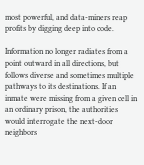most powerful, and data-miners reap profits by digging deep into code.

Information no longer radiates from a point outward in all directions, but follows diverse and sometimes multiple pathways to its destinations. If an inmate were missing from a given cell in an ordinary prison, the authorities would interrogate the next-door neighbors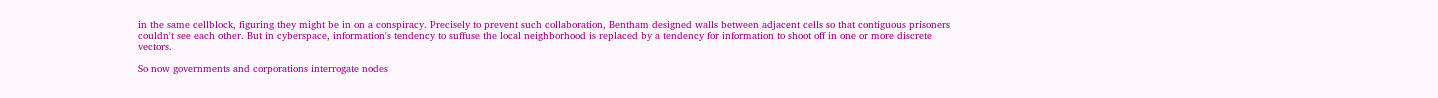in the same cellblock, figuring they might be in on a conspiracy. Precisely to prevent such collaboration, Bentham designed walls between adjacent cells so that contiguous prisoners couldn't see each other. But in cyberspace, information's tendency to suffuse the local neighborhood is replaced by a tendency for information to shoot off in one or more discrete vectors.

So now governments and corporations interrogate nodes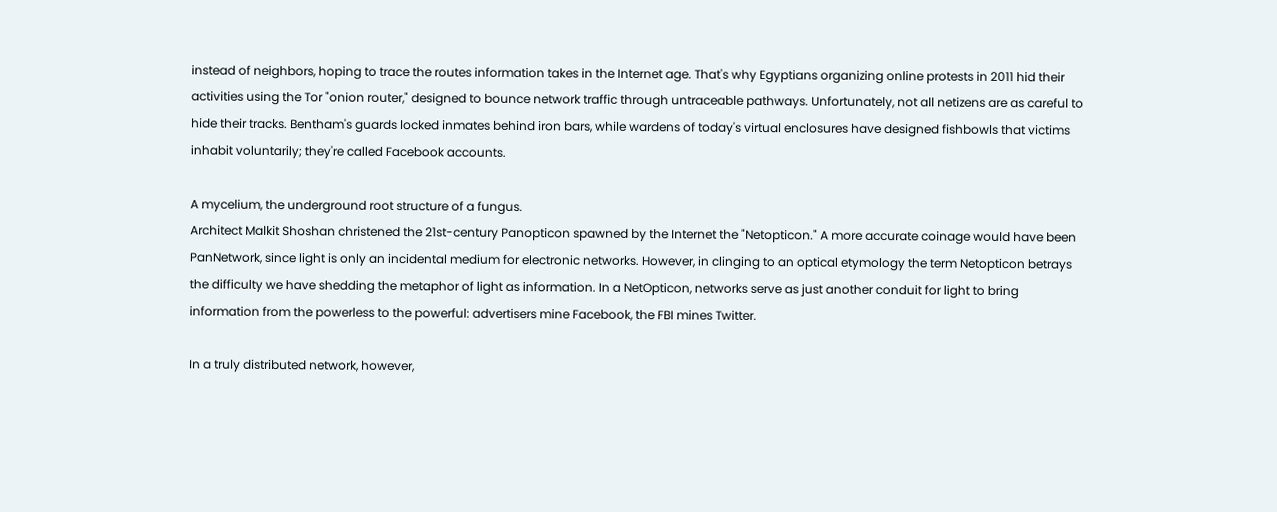instead of neighbors, hoping to trace the routes information takes in the Internet age. That's why Egyptians organizing online protests in 2011 hid their activities using the Tor "onion router," designed to bounce network traffic through untraceable pathways. Unfortunately, not all netizens are as careful to hide their tracks. Bentham's guards locked inmates behind iron bars, while wardens of today's virtual enclosures have designed fishbowls that victims inhabit voluntarily; they're called Facebook accounts.

A mycelium, the underground root structure of a fungus.
Architect Malkit Shoshan christened the 21st-century Panopticon spawned by the Internet the "Netopticon." A more accurate coinage would have been PanNetwork, since light is only an incidental medium for electronic networks. However, in clinging to an optical etymology the term Netopticon betrays the difficulty we have shedding the metaphor of light as information. In a NetOpticon, networks serve as just another conduit for light to bring information from the powerless to the powerful: advertisers mine Facebook, the FBI mines Twitter.

In a truly distributed network, however,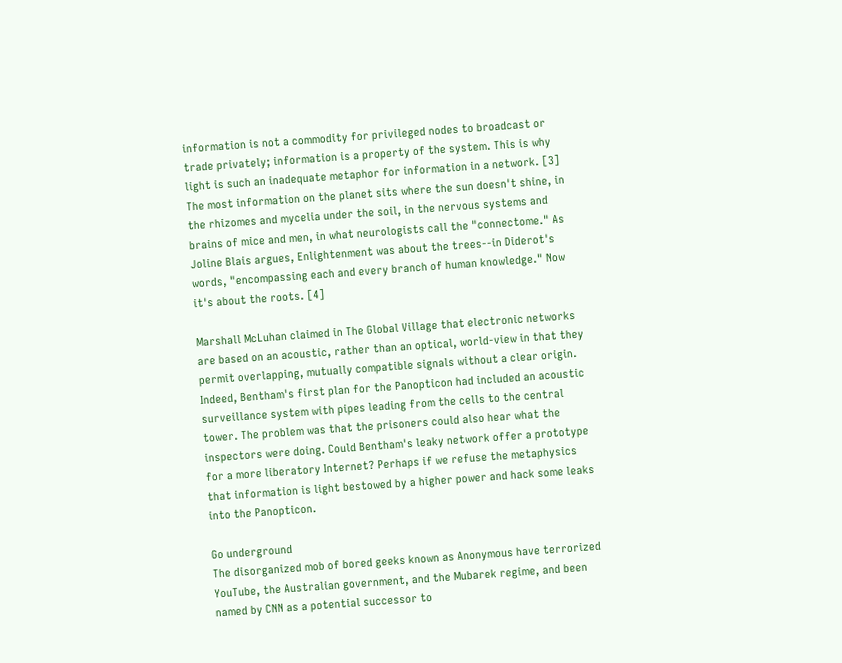information is not a commodity for privileged nodes to broadcast or trade privately; information is a property of the system. This is why light is such an inadequate metaphor for information in a network. [3] The most information on the planet sits where the sun doesn't shine, in the rhizomes and mycelia under the soil, in the nervous systems and brains of mice and men, in what neurologists call the "connectome." As Joline Blais argues, Enlightenment was about the trees--in Diderot's words, "encompassing each and every branch of human knowledge." Now it's about the roots. [4]

Marshall McLuhan claimed in The Global Village that electronic networks are based on an acoustic, rather than an optical, world-view in that they permit overlapping, mutually compatible signals without a clear origin. Indeed, Bentham's first plan for the Panopticon had included an acoustic surveillance system with pipes leading from the cells to the central tower. The problem was that the prisoners could also hear what the inspectors were doing. Could Bentham's leaky network offer a prototype for a more liberatory Internet? Perhaps if we refuse the metaphysics that information is light bestowed by a higher power and hack some leaks into the Panopticon.

Go underground
The disorganized mob of bored geeks known as Anonymous have terrorized YouTube, the Australian government, and the Mubarek regime, and been named by CNN as a potential successor to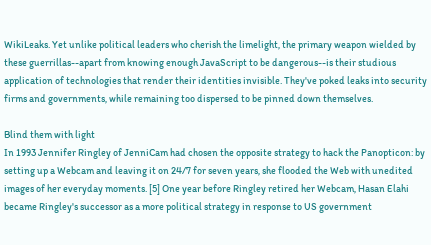WikiLeaks. Yet unlike political leaders who cherish the limelight, the primary weapon wielded by these guerrillas--apart from knowing enough JavaScript to be dangerous--is their studious application of technologies that render their identities invisible. They've poked leaks into security firms and governments, while remaining too dispersed to be pinned down themselves.

Blind them with light
In 1993 Jennifer Ringley of JenniCam had chosen the opposite strategy to hack the Panopticon: by setting up a Webcam and leaving it on 24/7 for seven years, she flooded the Web with unedited images of her everyday moments. [5] One year before Ringley retired her Webcam, Hasan Elahi became Ringley's successor as a more political strategy in response to US government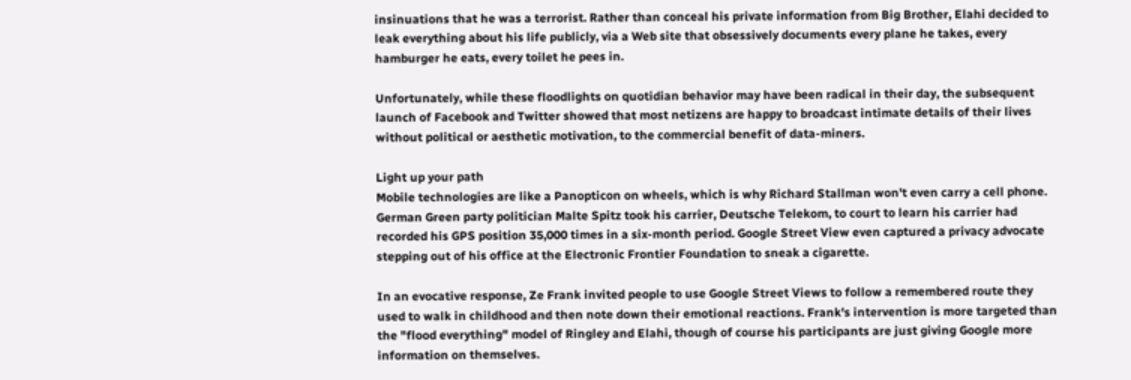insinuations that he was a terrorist. Rather than conceal his private information from Big Brother, Elahi decided to leak everything about his life publicly, via a Web site that obsessively documents every plane he takes, every hamburger he eats, every toilet he pees in.

Unfortunately, while these floodlights on quotidian behavior may have been radical in their day, the subsequent launch of Facebook and Twitter showed that most netizens are happy to broadcast intimate details of their lives without political or aesthetic motivation, to the commercial benefit of data-miners.

Light up your path
Mobile technologies are like a Panopticon on wheels, which is why Richard Stallman won't even carry a cell phone. German Green party politician Malte Spitz took his carrier, Deutsche Telekom, to court to learn his carrier had recorded his GPS position 35,000 times in a six-month period. Google Street View even captured a privacy advocate stepping out of his office at the Electronic Frontier Foundation to sneak a cigarette.

In an evocative response, Ze Frank invited people to use Google Street Views to follow a remembered route they used to walk in childhood and then note down their emotional reactions. Frank's intervention is more targeted than the "flood everything" model of Ringley and Elahi, though of course his participants are just giving Google more information on themselves.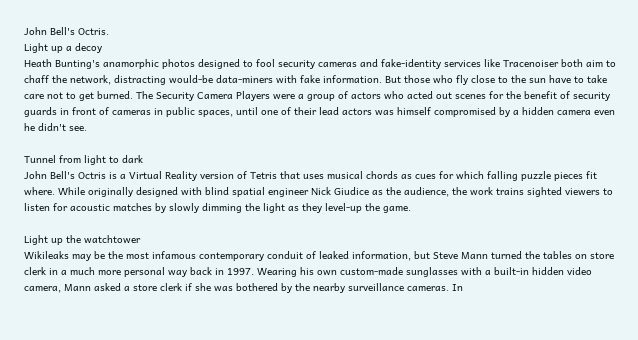John Bell's Octris.
Light up a decoy
Heath Bunting's anamorphic photos designed to fool security cameras and fake-identity services like Tracenoiser both aim to chaff the network, distracting would-be data-miners with fake information. But those who fly close to the sun have to take care not to get burned. The Security Camera Players were a group of actors who acted out scenes for the benefit of security guards in front of cameras in public spaces, until one of their lead actors was himself compromised by a hidden camera even he didn't see.

Tunnel from light to dark
John Bell's Octris is a Virtual Reality version of Tetris that uses musical chords as cues for which falling puzzle pieces fit where. While originally designed with blind spatial engineer Nick Giudice as the audience, the work trains sighted viewers to listen for acoustic matches by slowly dimming the light as they level-up the game.

Light up the watchtower
Wikileaks may be the most infamous contemporary conduit of leaked information, but Steve Mann turned the tables on store clerk in a much more personal way back in 1997. Wearing his own custom-made sunglasses with a built-in hidden video camera, Mann asked a store clerk if she was bothered by the nearby surveillance cameras. In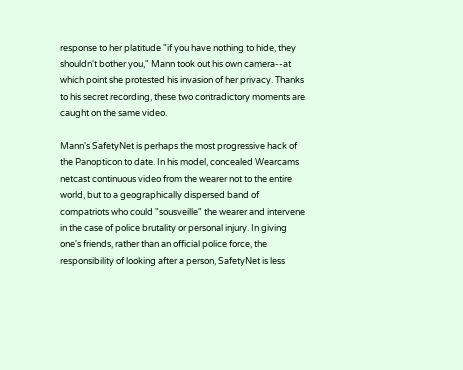response to her platitude "if you have nothing to hide, they shouldn't bother you," Mann took out his own camera--at which point she protested his invasion of her privacy. Thanks to his secret recording, these two contradictory moments are caught on the same video.

Mann's SafetyNet is perhaps the most progressive hack of the Panopticon to date. In his model, concealed Wearcams netcast continuous video from the wearer not to the entire world, but to a geographically dispersed band of compatriots who could "sousveille" the wearer and intervene in the case of police brutality or personal injury. In giving one's friends, rather than an official police force, the responsibility of looking after a person, SafetyNet is less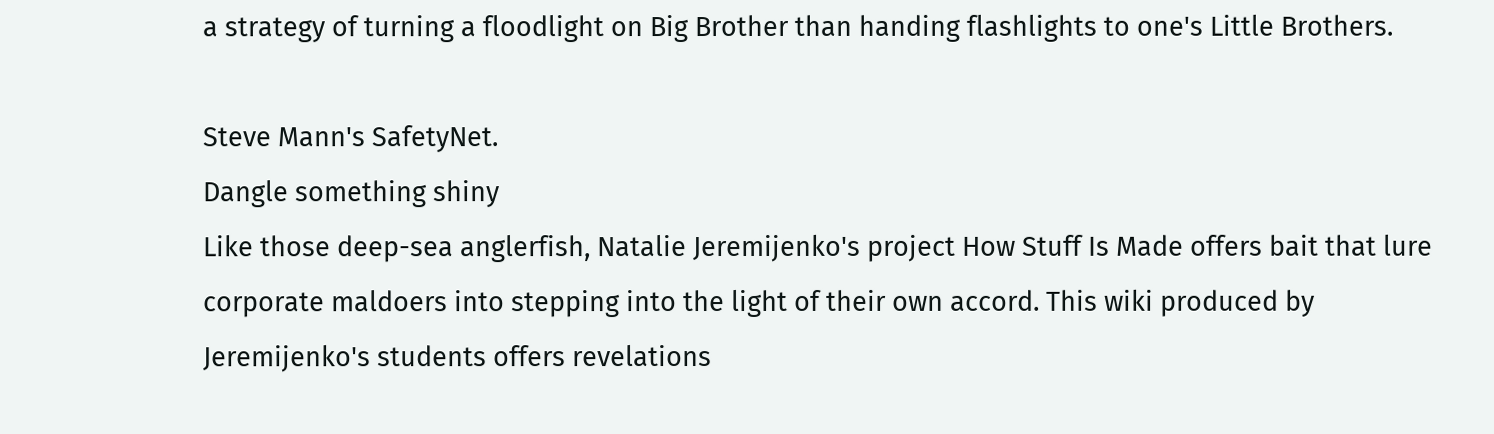a strategy of turning a floodlight on Big Brother than handing flashlights to one's Little Brothers.

Steve Mann's SafetyNet.
Dangle something shiny
Like those deep-sea anglerfish, Natalie Jeremijenko's project How Stuff Is Made offers bait that lure corporate maldoers into stepping into the light of their own accord. This wiki produced by Jeremijenko's students offers revelations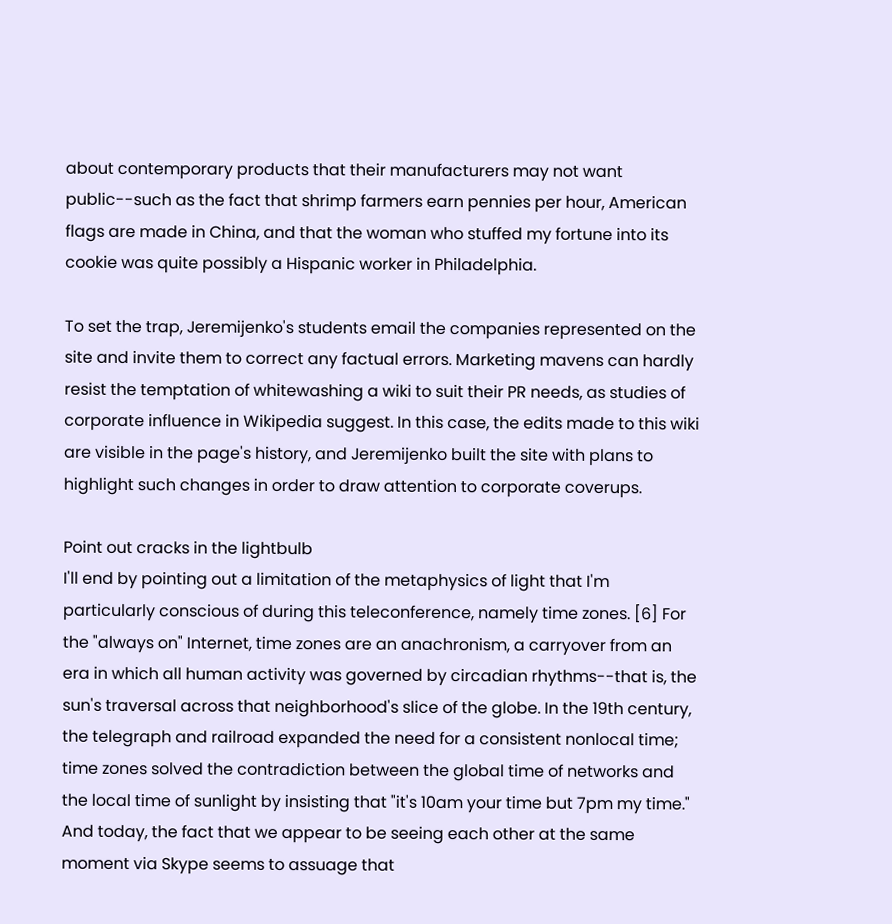about contemporary products that their manufacturers may not want public--such as the fact that shrimp farmers earn pennies per hour, American flags are made in China, and that the woman who stuffed my fortune into its cookie was quite possibly a Hispanic worker in Philadelphia.

To set the trap, Jeremijenko's students email the companies represented on the site and invite them to correct any factual errors. Marketing mavens can hardly resist the temptation of whitewashing a wiki to suit their PR needs, as studies of corporate influence in Wikipedia suggest. In this case, the edits made to this wiki are visible in the page's history, and Jeremijenko built the site with plans to highlight such changes in order to draw attention to corporate coverups.

Point out cracks in the lightbulb
I'll end by pointing out a limitation of the metaphysics of light that I'm particularly conscious of during this teleconference, namely time zones. [6] For the "always on" Internet, time zones are an anachronism, a carryover from an era in which all human activity was governed by circadian rhythms--that is, the sun's traversal across that neighborhood's slice of the globe. In the 19th century, the telegraph and railroad expanded the need for a consistent nonlocal time; time zones solved the contradiction between the global time of networks and the local time of sunlight by insisting that "it's 10am your time but 7pm my time." And today, the fact that we appear to be seeing each other at the same moment via Skype seems to assuage that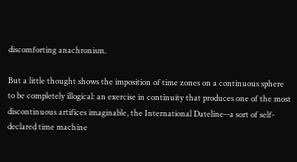discomforting anachronism.

But a little thought shows the imposition of time zones on a continuous sphere to be completely illogical: an exercise in continuity that produces one of the most discontinuous artifices imaginable, the International Dateline--a sort of self-declared time machine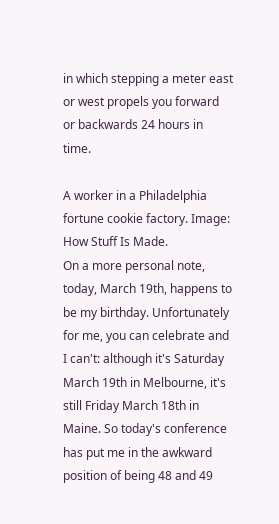in which stepping a meter east or west propels you forward or backwards 24 hours in time.

A worker in a Philadelphia fortune cookie factory. Image: How Stuff Is Made.
On a more personal note, today, March 19th, happens to be my birthday. Unfortunately for me, you can celebrate and I can't: although it's Saturday March 19th in Melbourne, it's still Friday March 18th in Maine. So today's conference has put me in the awkward position of being 48 and 49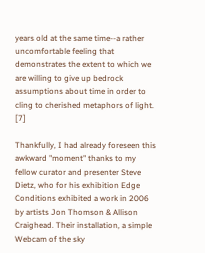years old at the same time--a rather uncomfortable feeling that demonstrates the extent to which we are willing to give up bedrock assumptions about time in order to cling to cherished metaphors of light. [7]

Thankfully, I had already foreseen this awkward "moment" thanks to my fellow curator and presenter Steve Dietz, who for his exhibition Edge Conditions exhibited a work in 2006 by artists Jon Thomson & Allison Craighead. Their installation, a simple Webcam of the sky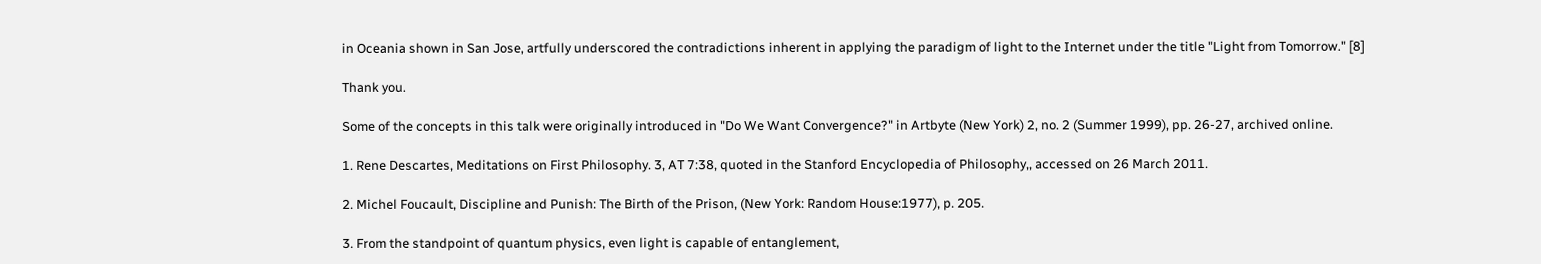in Oceania shown in San Jose, artfully underscored the contradictions inherent in applying the paradigm of light to the Internet under the title "Light from Tomorrow." [8]

Thank you.

Some of the concepts in this talk were originally introduced in "Do We Want Convergence?" in Artbyte (New York) 2, no. 2 (Summer 1999), pp. 26-27, archived online.

1. Rene Descartes, Meditations on First Philosophy. 3, AT 7:38, quoted in the Stanford Encyclopedia of Philosophy,, accessed on 26 March 2011.

2. Michel Foucault, Discipline and Punish: The Birth of the Prison, (New York: Random House:1977), p. 205.

3. From the standpoint of quantum physics, even light is capable of entanglement,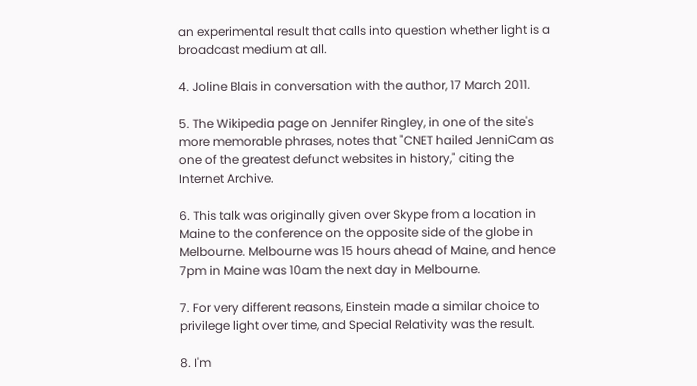an experimental result that calls into question whether light is a broadcast medium at all.

4. Joline Blais in conversation with the author, 17 March 2011.

5. The Wikipedia page on Jennifer Ringley, in one of the site's more memorable phrases, notes that "CNET hailed JenniCam as one of the greatest defunct websites in history," citing the Internet Archive.

6. This talk was originally given over Skype from a location in Maine to the conference on the opposite side of the globe in Melbourne. Melbourne was 15 hours ahead of Maine, and hence 7pm in Maine was 10am the next day in Melbourne.

7. For very different reasons, Einstein made a similar choice to privilege light over time, and Special Relativity was the result.

8. I'm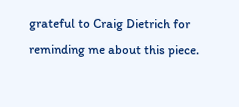grateful to Craig Dietrich for reminding me about this piece.